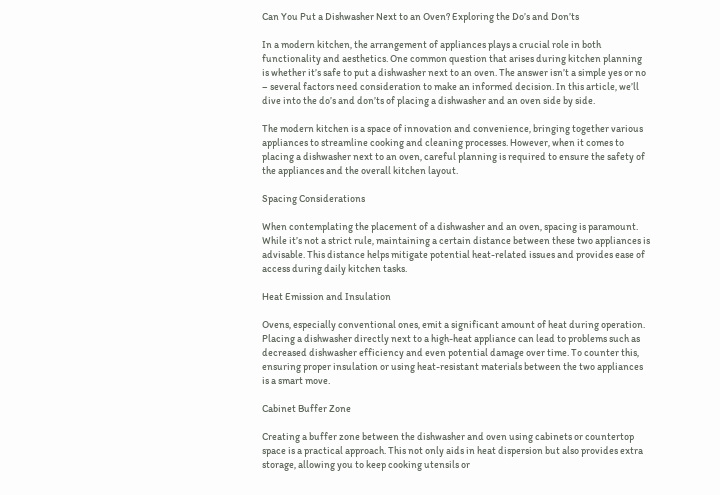Can You Put a Dishwasher Next to an Oven? Exploring the Do’s and Don’ts

In a modern kitchen, the arrangement of appliances plays a crucial role in both functionality and aesthetics. One common question that arises during kitchen planning is whether it’s safe to put a dishwasher next to an oven. The answer isn’t a simple yes or no – several factors need consideration to make an informed decision. In this article, we’ll dive into the do’s and don’ts of placing a dishwasher and an oven side by side.

The modern kitchen is a space of innovation and convenience, bringing together various appliances to streamline cooking and cleaning processes. However, when it comes to placing a dishwasher next to an oven, careful planning is required to ensure the safety of the appliances and the overall kitchen layout.

Spacing Considerations

When contemplating the placement of a dishwasher and an oven, spacing is paramount. While it’s not a strict rule, maintaining a certain distance between these two appliances is advisable. This distance helps mitigate potential heat-related issues and provides ease of access during daily kitchen tasks.

Heat Emission and Insulation

Ovens, especially conventional ones, emit a significant amount of heat during operation. Placing a dishwasher directly next to a high-heat appliance can lead to problems such as decreased dishwasher efficiency and even potential damage over time. To counter this, ensuring proper insulation or using heat-resistant materials between the two appliances is a smart move.

Cabinet Buffer Zone

Creating a buffer zone between the dishwasher and oven using cabinets or countertop space is a practical approach. This not only aids in heat dispersion but also provides extra storage, allowing you to keep cooking utensils or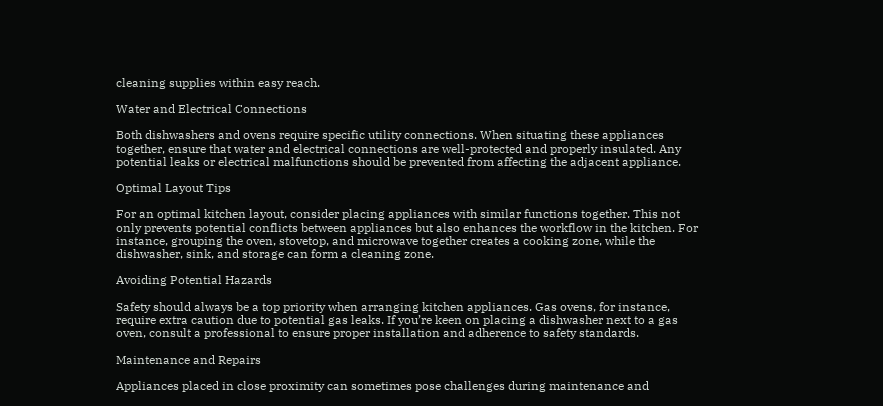cleaning supplies within easy reach.

Water and Electrical Connections

Both dishwashers and ovens require specific utility connections. When situating these appliances together, ensure that water and electrical connections are well-protected and properly insulated. Any potential leaks or electrical malfunctions should be prevented from affecting the adjacent appliance.

Optimal Layout Tips

For an optimal kitchen layout, consider placing appliances with similar functions together. This not only prevents potential conflicts between appliances but also enhances the workflow in the kitchen. For instance, grouping the oven, stovetop, and microwave together creates a cooking zone, while the dishwasher, sink, and storage can form a cleaning zone.

Avoiding Potential Hazards

Safety should always be a top priority when arranging kitchen appliances. Gas ovens, for instance, require extra caution due to potential gas leaks. If you’re keen on placing a dishwasher next to a gas oven, consult a professional to ensure proper installation and adherence to safety standards.

Maintenance and Repairs

Appliances placed in close proximity can sometimes pose challenges during maintenance and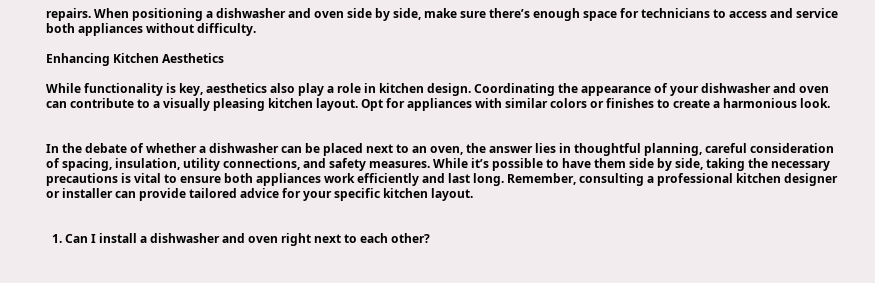repairs. When positioning a dishwasher and oven side by side, make sure there’s enough space for technicians to access and service both appliances without difficulty.

Enhancing Kitchen Aesthetics

While functionality is key, aesthetics also play a role in kitchen design. Coordinating the appearance of your dishwasher and oven can contribute to a visually pleasing kitchen layout. Opt for appliances with similar colors or finishes to create a harmonious look.


In the debate of whether a dishwasher can be placed next to an oven, the answer lies in thoughtful planning, careful consideration of spacing, insulation, utility connections, and safety measures. While it’s possible to have them side by side, taking the necessary precautions is vital to ensure both appliances work efficiently and last long. Remember, consulting a professional kitchen designer or installer can provide tailored advice for your specific kitchen layout.


  1. Can I install a dishwasher and oven right next to each other?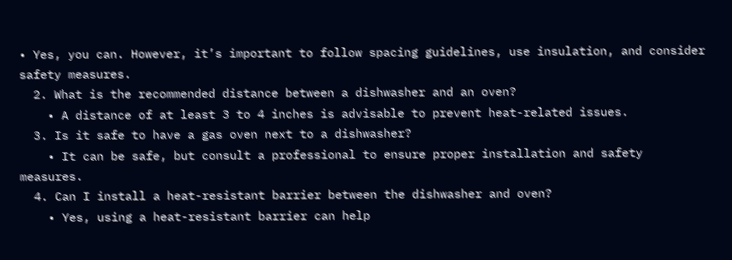• Yes, you can. However, it’s important to follow spacing guidelines, use insulation, and consider safety measures.
  2. What is the recommended distance between a dishwasher and an oven?
    • A distance of at least 3 to 4 inches is advisable to prevent heat-related issues.
  3. Is it safe to have a gas oven next to a dishwasher?
    • It can be safe, but consult a professional to ensure proper installation and safety measures.
  4. Can I install a heat-resistant barrier between the dishwasher and oven?
    • Yes, using a heat-resistant barrier can help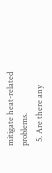mitigate heat-related problems.
  5. Are there any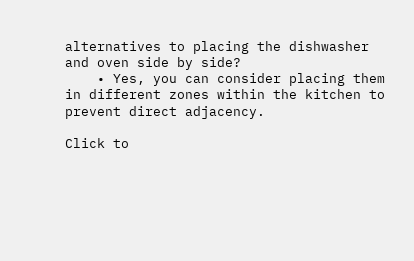alternatives to placing the dishwasher and oven side by side?
    • Yes, you can consider placing them in different zones within the kitchen to prevent direct adjacency.

Click to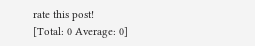rate this post!
[Total: 0 Average: 0]